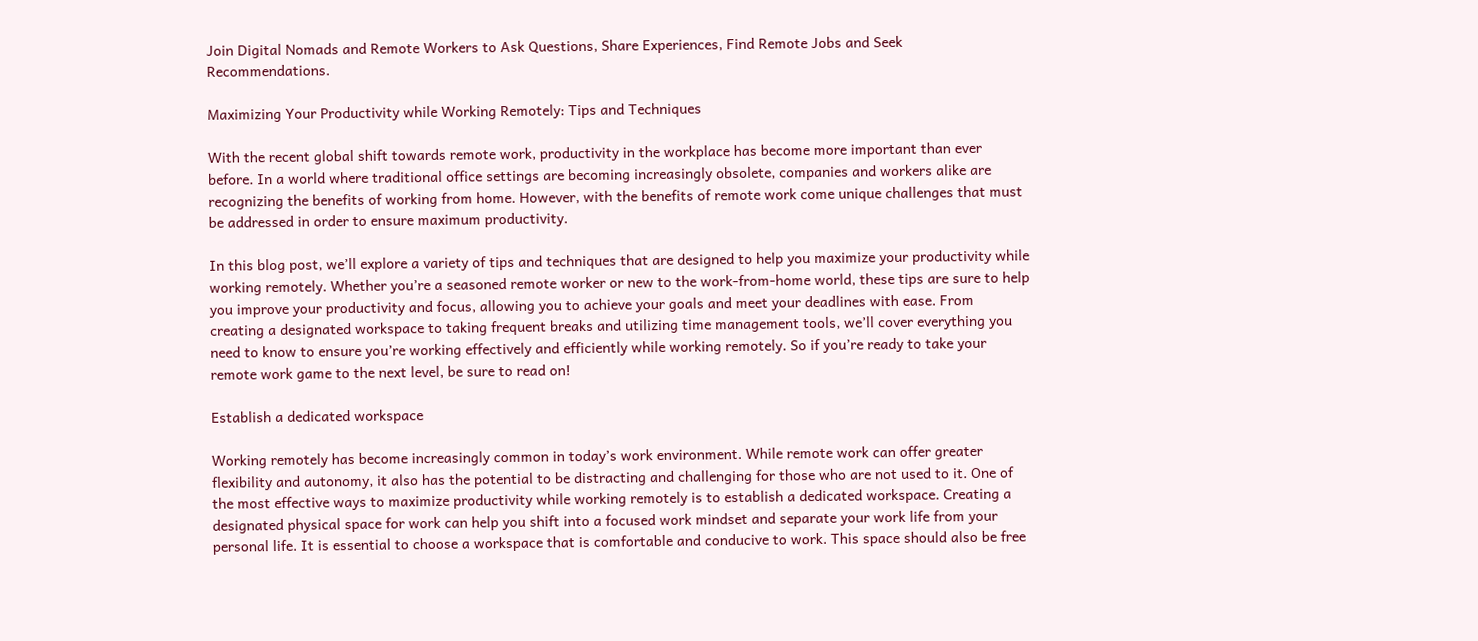Join Digital Nomads and Remote Workers to Ask Questions, Share Experiences, Find Remote Jobs and Seek Recommendations.

Maximizing Your Productivity while Working Remotely: Tips and Techniques

With the recent global shift towards remote work, productivity in the workplace has become more important than ever before. In a world where traditional office settings are becoming increasingly obsolete, companies and workers alike are recognizing the benefits of working from home. However, with the benefits of remote work come unique challenges that must be addressed in order to ensure maximum productivity.

In this blog post, we’ll explore a variety of tips and techniques that are designed to help you maximize your productivity while working remotely. Whether you’re a seasoned remote worker or new to the work-from-home world, these tips are sure to help you improve your productivity and focus, allowing you to achieve your goals and meet your deadlines with ease. From creating a designated workspace to taking frequent breaks and utilizing time management tools, we’ll cover everything you need to know to ensure you’re working effectively and efficiently while working remotely. So if you’re ready to take your remote work game to the next level, be sure to read on!

Establish a dedicated workspace

Working remotely has become increasingly common in today’s work environment. While remote work can offer greater flexibility and autonomy, it also has the potential to be distracting and challenging for those who are not used to it. One of the most effective ways to maximize productivity while working remotely is to establish a dedicated workspace. Creating a designated physical space for work can help you shift into a focused work mindset and separate your work life from your personal life. It is essential to choose a workspace that is comfortable and conducive to work. This space should also be free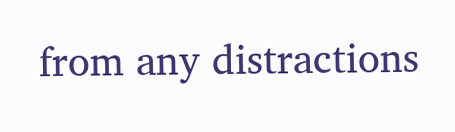from any distractions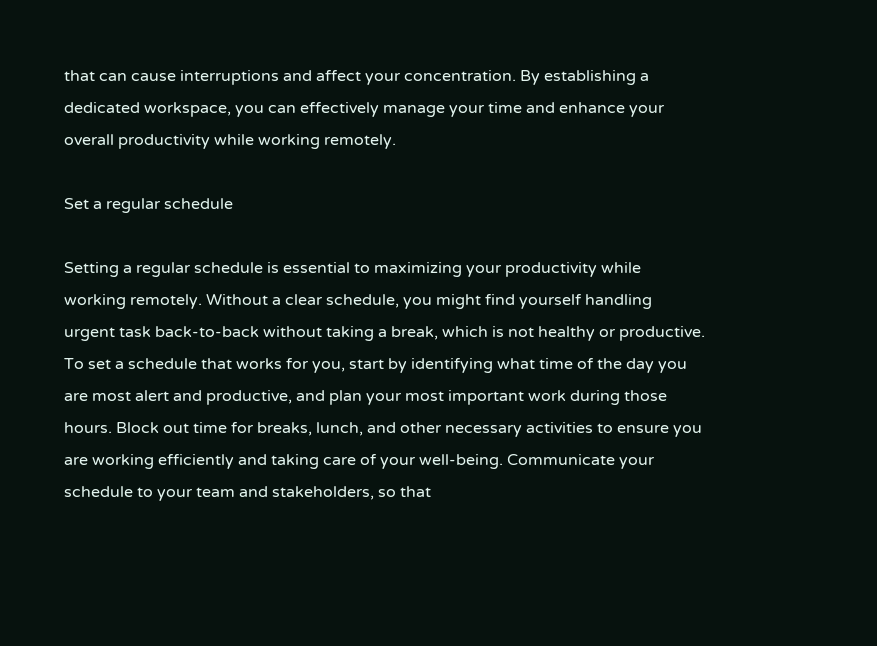that can cause interruptions and affect your concentration. By establishing a dedicated workspace, you can effectively manage your time and enhance your overall productivity while working remotely.

Set a regular schedule

Setting a regular schedule is essential to maximizing your productivity while working remotely. Without a clear schedule, you might find yourself handling urgent task back-to-back without taking a break, which is not healthy or productive. To set a schedule that works for you, start by identifying what time of the day you are most alert and productive, and plan your most important work during those hours. Block out time for breaks, lunch, and other necessary activities to ensure you are working efficiently and taking care of your well-being. Communicate your schedule to your team and stakeholders, so that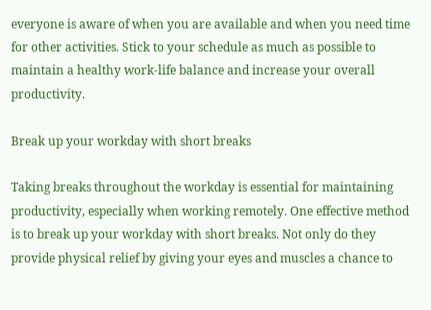everyone is aware of when you are available and when you need time for other activities. Stick to your schedule as much as possible to maintain a healthy work-life balance and increase your overall productivity.

Break up your workday with short breaks

Taking breaks throughout the workday is essential for maintaining productivity, especially when working remotely. One effective method is to break up your workday with short breaks. Not only do they provide physical relief by giving your eyes and muscles a chance to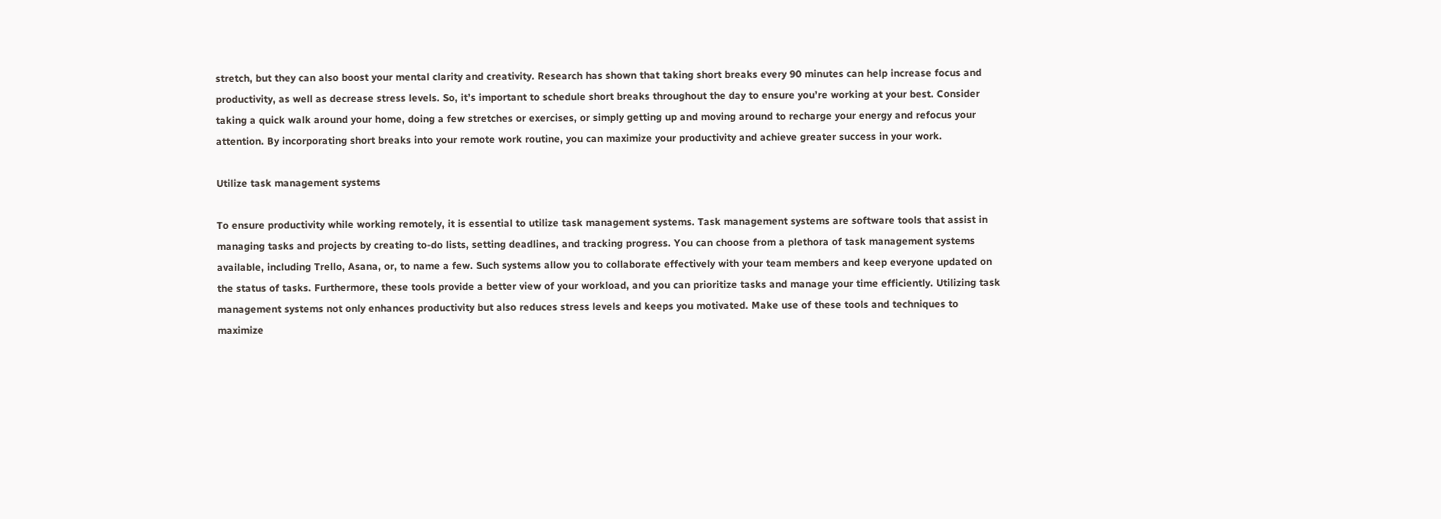stretch, but they can also boost your mental clarity and creativity. Research has shown that taking short breaks every 90 minutes can help increase focus and productivity, as well as decrease stress levels. So, it’s important to schedule short breaks throughout the day to ensure you’re working at your best. Consider taking a quick walk around your home, doing a few stretches or exercises, or simply getting up and moving around to recharge your energy and refocus your attention. By incorporating short breaks into your remote work routine, you can maximize your productivity and achieve greater success in your work.

Utilize task management systems

To ensure productivity while working remotely, it is essential to utilize task management systems. Task management systems are software tools that assist in managing tasks and projects by creating to-do lists, setting deadlines, and tracking progress. You can choose from a plethora of task management systems available, including Trello, Asana, or, to name a few. Such systems allow you to collaborate effectively with your team members and keep everyone updated on the status of tasks. Furthermore, these tools provide a better view of your workload, and you can prioritize tasks and manage your time efficiently. Utilizing task management systems not only enhances productivity but also reduces stress levels and keeps you motivated. Make use of these tools and techniques to maximize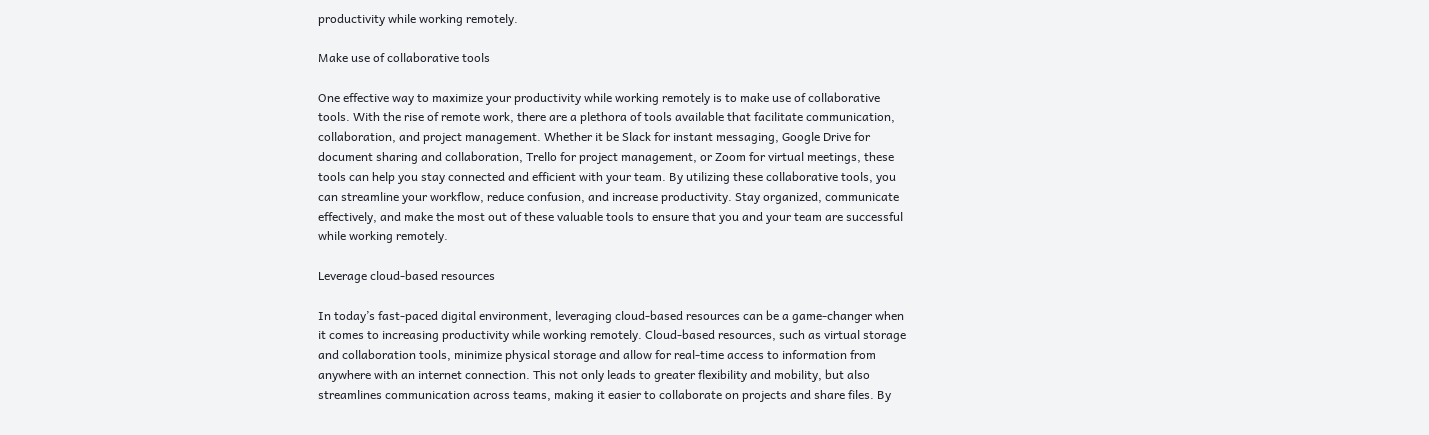productivity while working remotely.

Make use of collaborative tools

One effective way to maximize your productivity while working remotely is to make use of collaborative tools. With the rise of remote work, there are a plethora of tools available that facilitate communication, collaboration, and project management. Whether it be Slack for instant messaging, Google Drive for document sharing and collaboration, Trello for project management, or Zoom for virtual meetings, these tools can help you stay connected and efficient with your team. By utilizing these collaborative tools, you can streamline your workflow, reduce confusion, and increase productivity. Stay organized, communicate effectively, and make the most out of these valuable tools to ensure that you and your team are successful while working remotely.

Leverage cloud-based resources

In today’s fast-paced digital environment, leveraging cloud-based resources can be a game-changer when it comes to increasing productivity while working remotely. Cloud-based resources, such as virtual storage and collaboration tools, minimize physical storage and allow for real-time access to information from anywhere with an internet connection. This not only leads to greater flexibility and mobility, but also streamlines communication across teams, making it easier to collaborate on projects and share files. By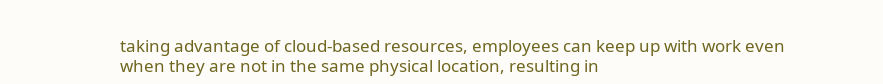taking advantage of cloud-based resources, employees can keep up with work even when they are not in the same physical location, resulting in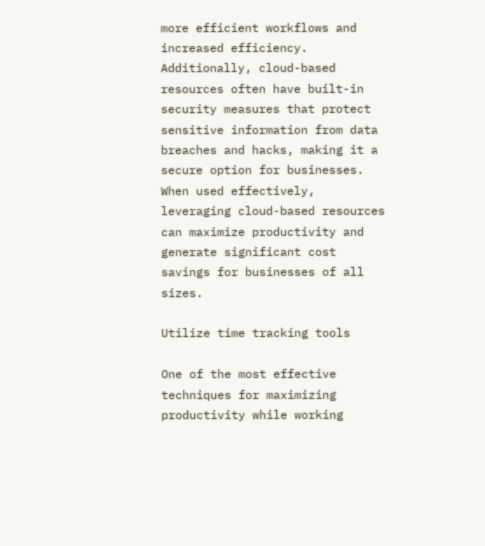more efficient workflows and increased efficiency. Additionally, cloud-based resources often have built-in security measures that protect sensitive information from data breaches and hacks, making it a secure option for businesses. When used effectively, leveraging cloud-based resources can maximize productivity and generate significant cost savings for businesses of all sizes.

Utilize time tracking tools

One of the most effective techniques for maximizing productivity while working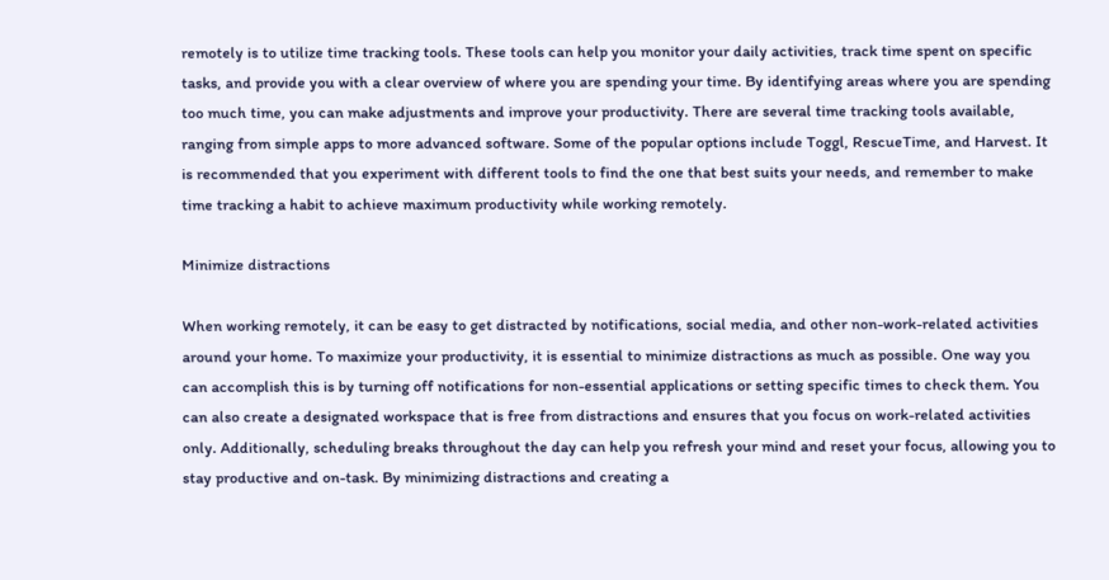remotely is to utilize time tracking tools. These tools can help you monitor your daily activities, track time spent on specific tasks, and provide you with a clear overview of where you are spending your time. By identifying areas where you are spending too much time, you can make adjustments and improve your productivity. There are several time tracking tools available, ranging from simple apps to more advanced software. Some of the popular options include Toggl, RescueTime, and Harvest. It is recommended that you experiment with different tools to find the one that best suits your needs, and remember to make time tracking a habit to achieve maximum productivity while working remotely.

Minimize distractions

When working remotely, it can be easy to get distracted by notifications, social media, and other non-work-related activities around your home. To maximize your productivity, it is essential to minimize distractions as much as possible. One way you can accomplish this is by turning off notifications for non-essential applications or setting specific times to check them. You can also create a designated workspace that is free from distractions and ensures that you focus on work-related activities only. Additionally, scheduling breaks throughout the day can help you refresh your mind and reset your focus, allowing you to stay productive and on-task. By minimizing distractions and creating a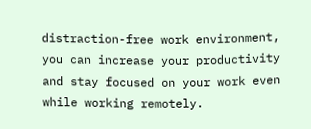distraction-free work environment, you can increase your productivity and stay focused on your work even while working remotely.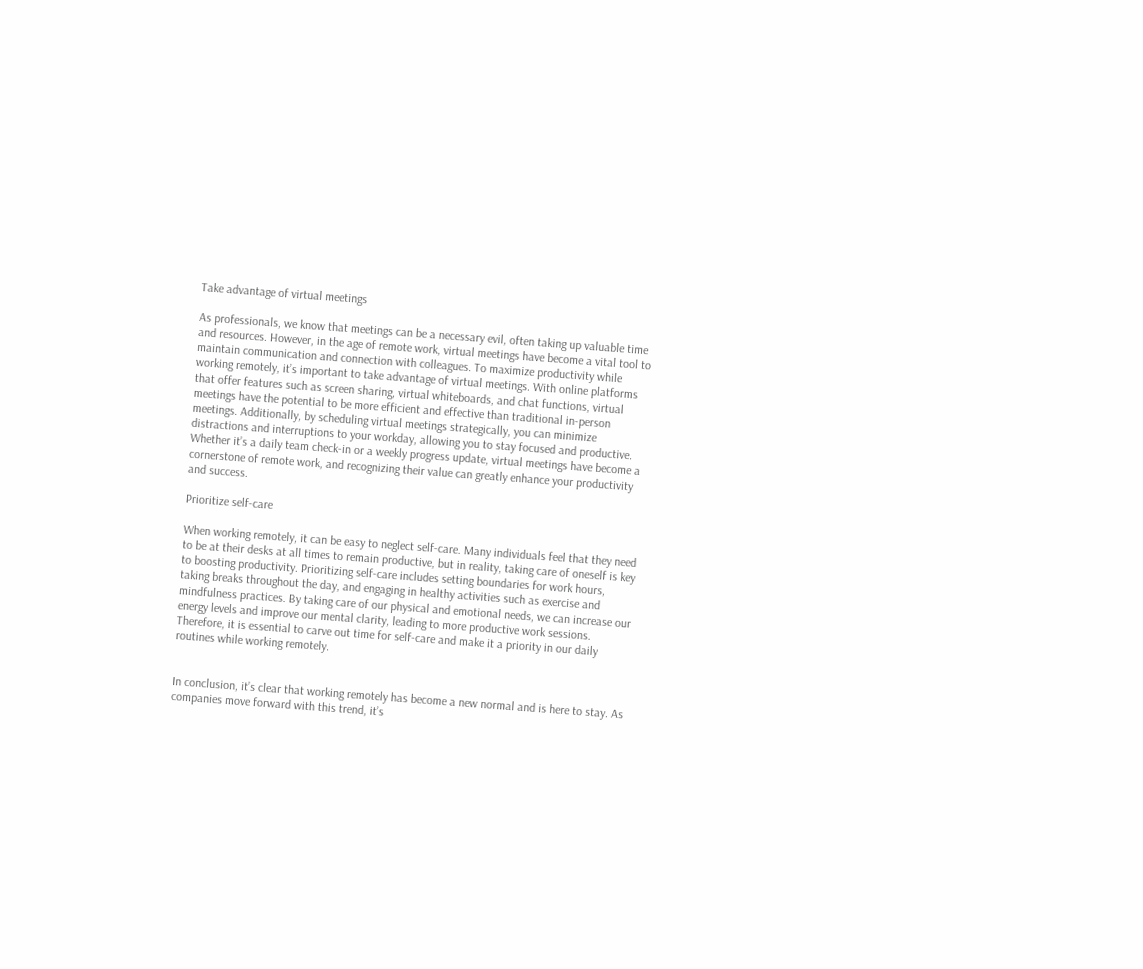Take advantage of virtual meetings

As professionals, we know that meetings can be a necessary evil, often taking up valuable time and resources. However, in the age of remote work, virtual meetings have become a vital tool to maintain communication and connection with colleagues. To maximize productivity while working remotely, it’s important to take advantage of virtual meetings. With online platforms that offer features such as screen sharing, virtual whiteboards, and chat functions, virtual meetings have the potential to be more efficient and effective than traditional in-person meetings. Additionally, by scheduling virtual meetings strategically, you can minimize distractions and interruptions to your workday, allowing you to stay focused and productive. Whether it’s a daily team check-in or a weekly progress update, virtual meetings have become a cornerstone of remote work, and recognizing their value can greatly enhance your productivity and success.

Prioritize self-care

When working remotely, it can be easy to neglect self-care. Many individuals feel that they need to be at their desks at all times to remain productive, but in reality, taking care of oneself is key to boosting productivity. Prioritizing self-care includes setting boundaries for work hours, taking breaks throughout the day, and engaging in healthy activities such as exercise and mindfulness practices. By taking care of our physical and emotional needs, we can increase our energy levels and improve our mental clarity, leading to more productive work sessions. Therefore, it is essential to carve out time for self-care and make it a priority in our daily routines while working remotely.


In conclusion, it’s clear that working remotely has become a new normal and is here to stay. As companies move forward with this trend, it’s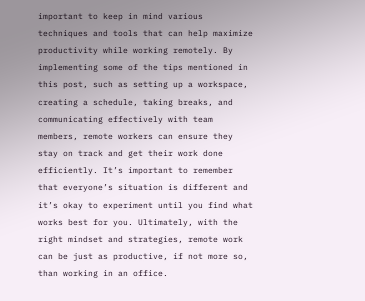important to keep in mind various techniques and tools that can help maximize productivity while working remotely. By implementing some of the tips mentioned in this post, such as setting up a workspace, creating a schedule, taking breaks, and communicating effectively with team members, remote workers can ensure they stay on track and get their work done efficiently. It’s important to remember that everyone’s situation is different and it’s okay to experiment until you find what works best for you. Ultimately, with the right mindset and strategies, remote work can be just as productive, if not more so, than working in an office.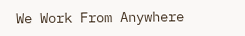We Work From Anywhere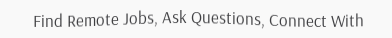Find Remote Jobs, Ask Questions, Connect With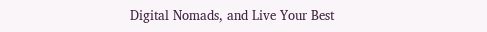Digital Nomads, and Live Your Best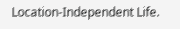Location-Independent Life.